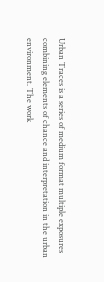Urban Traces is a series of medium format multiple exposures combining elements of chance and interpretation in the urban environment. The work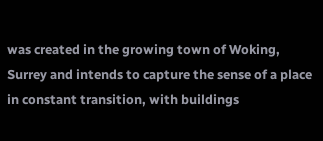was created in the growing town of Woking, Surrey and intends to capture the sense of a place in constant transition, with buildings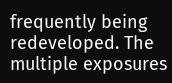frequently being redeveloped. The multiple exposures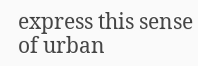express this sense of urban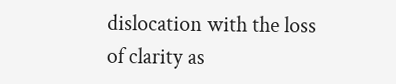dislocation with the loss of clarity as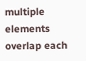multiple elements overlap each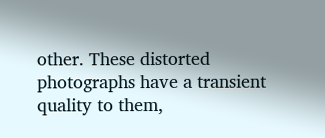other. These distorted photographs have a transient quality to them,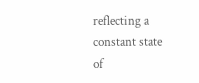reflecting a constant state of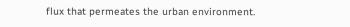flux that permeates the urban environment.